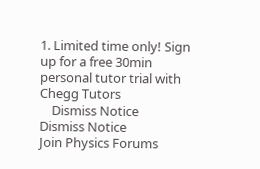1. Limited time only! Sign up for a free 30min personal tutor trial with Chegg Tutors
    Dismiss Notice
Dismiss Notice
Join Physics Forums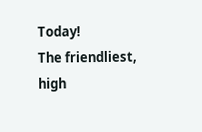Today!
The friendliest, high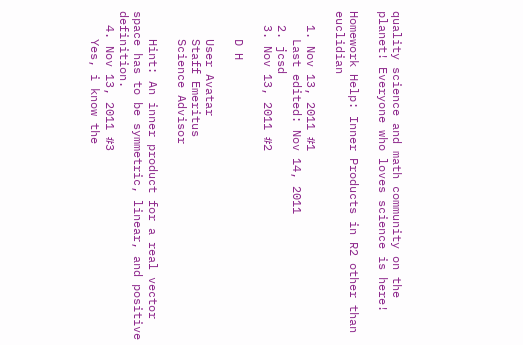quality science and math community on the planet! Everyone who loves science is here!

Homework Help: Inner Products in R2 other than euclidian

  1. Nov 13, 2011 #1
    Last edited: Nov 14, 2011
  2. jcsd
  3. Nov 13, 2011 #2

    D H

    User Avatar
    Staff Emeritus
    Science Advisor

    Hint: An inner product for a real vector space has to be symmetric, linear, and positive definition.
  4. Nov 13, 2011 #3
    Yes, i know the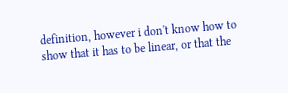definition, however i don't know how to show that it has to be linear, or that the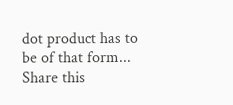dot product has to be of that form...
Share this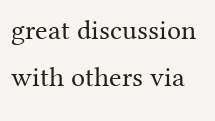great discussion with others via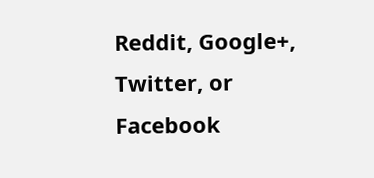Reddit, Google+, Twitter, or Facebook